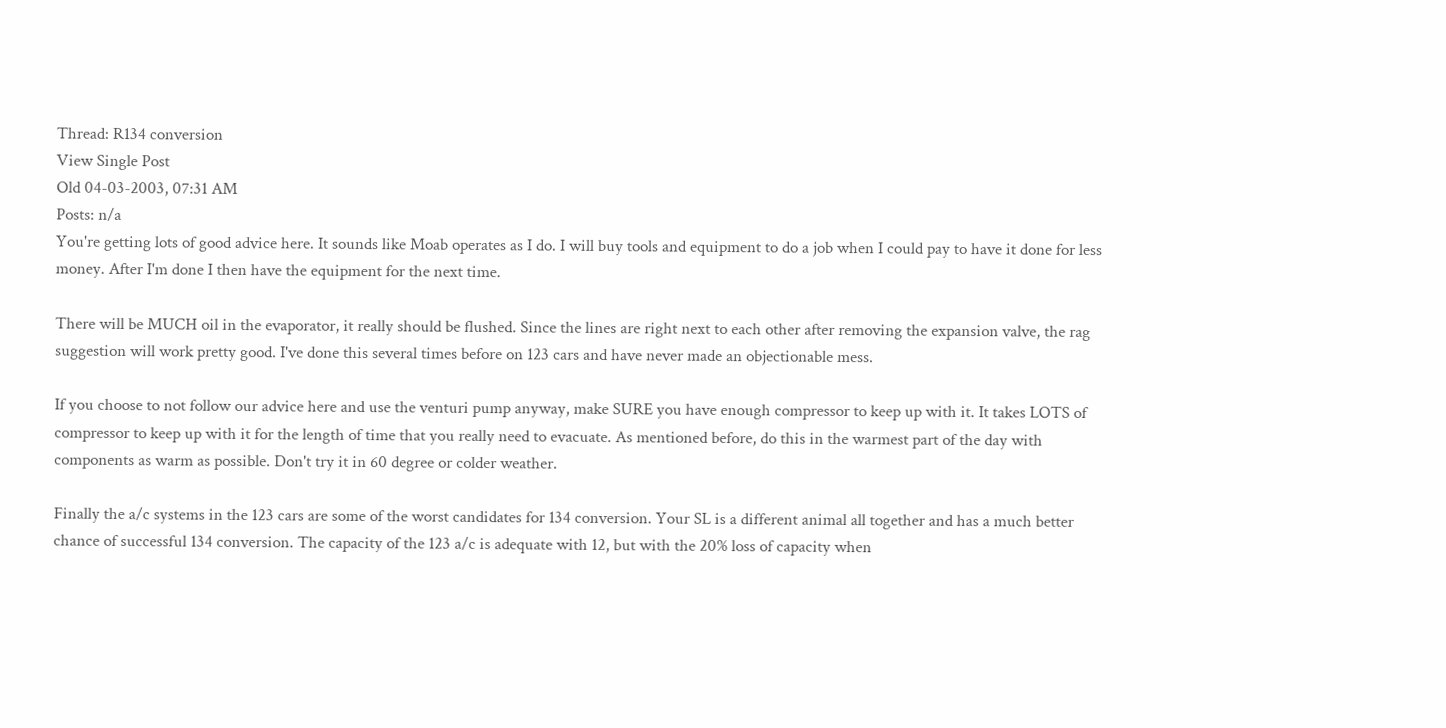Thread: R134 conversion
View Single Post
Old 04-03-2003, 07:31 AM
Posts: n/a
You're getting lots of good advice here. It sounds like Moab operates as I do. I will buy tools and equipment to do a job when I could pay to have it done for less money. After I'm done I then have the equipment for the next time.

There will be MUCH oil in the evaporator, it really should be flushed. Since the lines are right next to each other after removing the expansion valve, the rag suggestion will work pretty good. I've done this several times before on 123 cars and have never made an objectionable mess.

If you choose to not follow our advice here and use the venturi pump anyway, make SURE you have enough compressor to keep up with it. It takes LOTS of compressor to keep up with it for the length of time that you really need to evacuate. As mentioned before, do this in the warmest part of the day with components as warm as possible. Don't try it in 60 degree or colder weather.

Finally the a/c systems in the 123 cars are some of the worst candidates for 134 conversion. Your SL is a different animal all together and has a much better chance of successful 134 conversion. The capacity of the 123 a/c is adequate with 12, but with the 20% loss of capacity when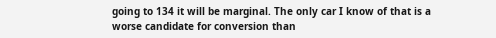going to 134 it will be marginal. The only car I know of that is a worse candidate for conversion than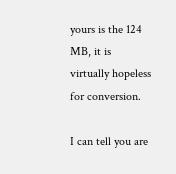yours is the 124 MB, it is virtually hopeless for conversion.

I can tell you are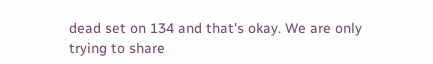dead set on 134 and that's okay. We are only trying to share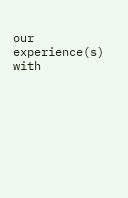our experience(s) with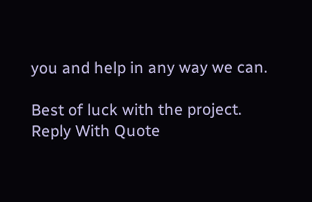you and help in any way we can.

Best of luck with the project.
Reply With Quote